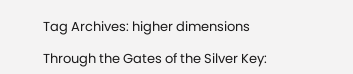Tag Archives: higher dimensions

Through the Gates of the Silver Key: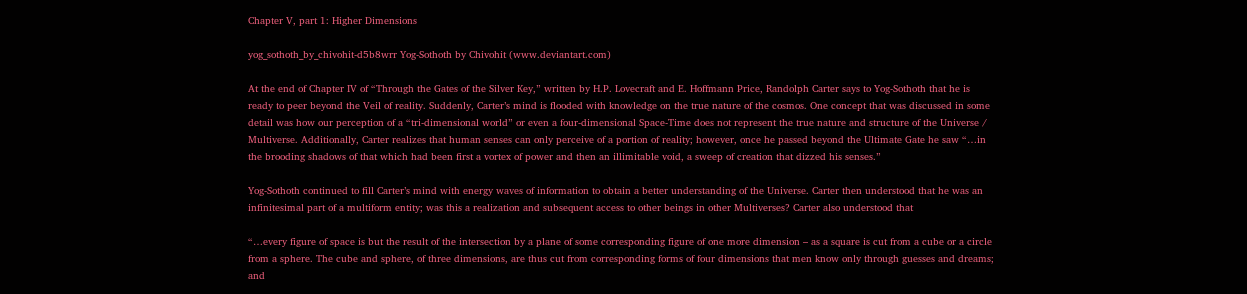Chapter V, part 1: Higher Dimensions

yog_sothoth_by_chivohit-d5b8wrr Yog-Sothoth by Chivohit (www.deviantart.com)

At the end of Chapter IV of “Through the Gates of the Silver Key,” written by H.P. Lovecraft and E. Hoffmann Price, Randolph Carter says to Yog-Sothoth that he is ready to peer beyond the Veil of reality. Suddenly, Carter’s mind is flooded with knowledge on the true nature of the cosmos. One concept that was discussed in some detail was how our perception of a “tri-dimensional world” or even a four-dimensional Space-Time does not represent the true nature and structure of the Universe / Multiverse. Additionally, Carter realizes that human senses can only perceive of a portion of reality; however, once he passed beyond the Ultimate Gate he saw “…in the brooding shadows of that which had been first a vortex of power and then an illimitable void, a sweep of creation that dizzed his senses.”

Yog-Sothoth continued to fill Carter’s mind with energy waves of information to obtain a better understanding of the Universe. Carter then understood that he was an infinitesimal part of a multiform entity; was this a realization and subsequent access to other beings in other Multiverses? Carter also understood that

“…every figure of space is but the result of the intersection by a plane of some corresponding figure of one more dimension – as a square is cut from a cube or a circle from a sphere. The cube and sphere, of three dimensions, are thus cut from corresponding forms of four dimensions that men know only through guesses and dreams; and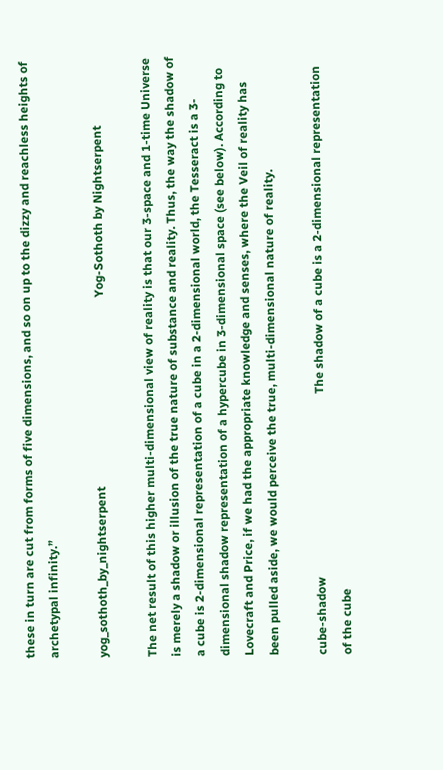these in turn are cut from forms of five dimensions, and so on up to the dizzy and reachless heights of archetypal infinity.”

yog_sothoth_by_nightserpent                                                               Yog-Sothoth by Nightserpent

The net result of this higher multi-dimensional view of reality is that our 3-space and 1-time Universe is merely a shadow or illusion of the true nature of substance and reality. Thus, the way the shadow of a cube is 2-dimensional representation of a cube in a 2-dimensional world, the Tesseract is a 3-dimensional shadow representation of a hypercube in 3-dimensional space (see below). According to Lovecraft and Price, if we had the appropriate knowledge and senses, where the Veil of reality has been pulled aside, we would perceive the true, multi-dimensional nature of reality.

cube-shadow                                                             The shadow of a cube is a 2-dimensional representation of the cube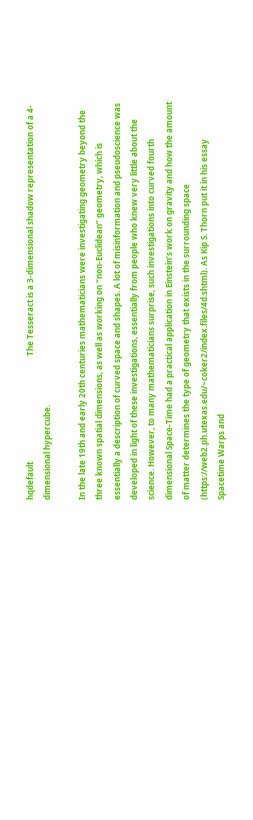hqdefault                                                     The Tesseract is a 3-dimensional shadow representation of a 4-dimensional hypercube.

In the late 19th and early 20th centuries mathematicians were investigating geometry beyond the three known spatial dimensions, as well as working on “non-Euclidean” geometry, which is essentially a description of curved space and shapes. A lot of misinformation and pseudoscience was developed in light of these investigations, essentially from people who knew very little about the science. However, to many mathematicians surprise, such investigations into curved fourth dimensional Space-Time had a practical application in Einstein’s work on gravity and how the amount of matter determines the type of geometry that exists in the surrounding space (https://web2.ph.utexas.edu/~coker2/index.files/4d.shtml). As Kip S. Thorn put it in his essay Spacetime Warps and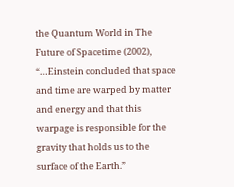the Quantum World in The Future of Spacetime (2002), “…Einstein concluded that space and time are warped by matter and energy and that this warpage is responsible for the gravity that holds us to the surface of the Earth.”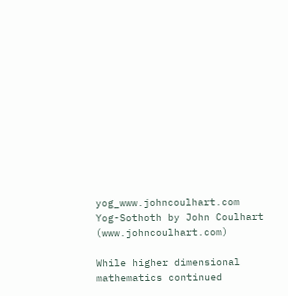yog_www.johncoulhart.com                                                                           Yog-Sothoth by John Coulhart (www.johncoulhart.com)

While higher dimensional mathematics continued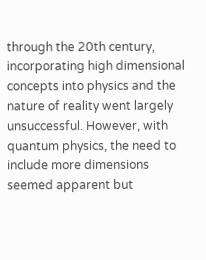through the 20th century, incorporating high dimensional concepts into physics and the nature of reality went largely unsuccessful. However, with quantum physics, the need to include more dimensions seemed apparent but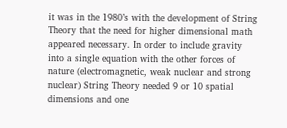it was in the 1980’s with the development of String Theory that the need for higher dimensional math appeared necessary. In order to include gravity into a single equation with the other forces of nature (electromagnetic, weak nuclear and strong nuclear) String Theory needed 9 or 10 spatial dimensions and one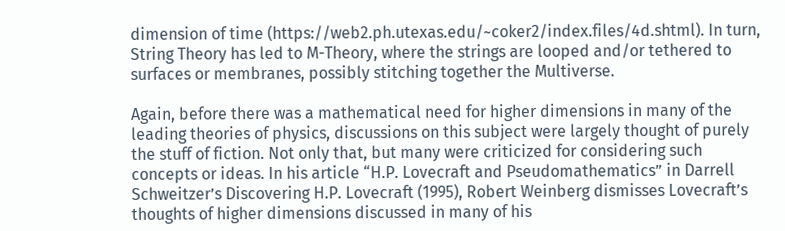dimension of time (https://web2.ph.utexas.edu/~coker2/index.files/4d.shtml). In turn, String Theory has led to M-Theory, where the strings are looped and/or tethered to surfaces or membranes, possibly stitching together the Multiverse.

Again, before there was a mathematical need for higher dimensions in many of the leading theories of physics, discussions on this subject were largely thought of purely the stuff of fiction. Not only that, but many were criticized for considering such concepts or ideas. In his article “H.P. Lovecraft and Pseudomathematics” in Darrell Schweitzer’s Discovering H.P. Lovecraft (1995), Robert Weinberg dismisses Lovecraft’s thoughts of higher dimensions discussed in many of his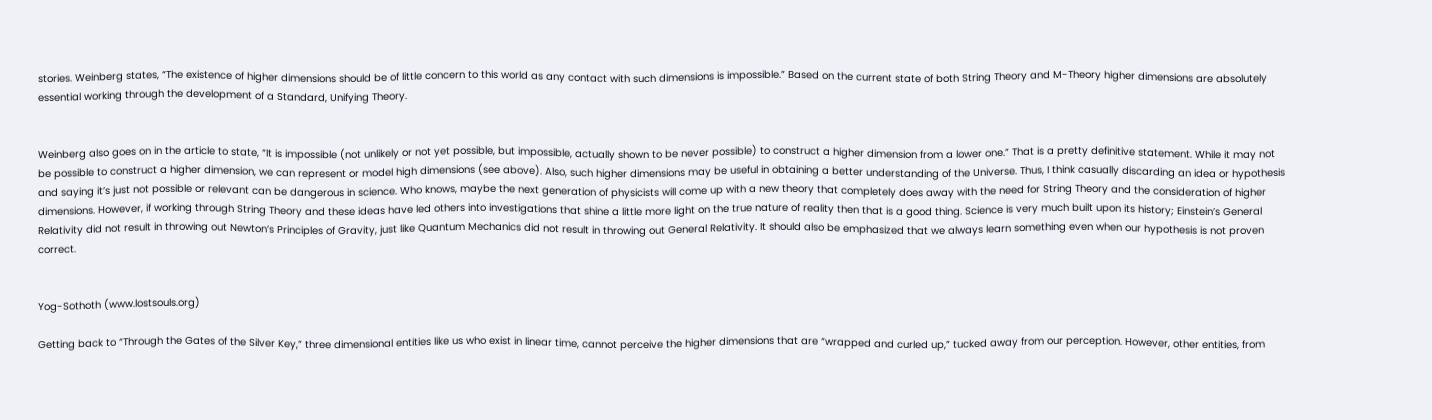stories. Weinberg states, “The existence of higher dimensions should be of little concern to this world as any contact with such dimensions is impossible.” Based on the current state of both String Theory and M-Theory higher dimensions are absolutely essential working through the development of a Standard, Unifying Theory.


Weinberg also goes on in the article to state, “It is impossible (not unlikely or not yet possible, but impossible, actually shown to be never possible) to construct a higher dimension from a lower one.” That is a pretty definitive statement. While it may not be possible to construct a higher dimension, we can represent or model high dimensions (see above). Also, such higher dimensions may be useful in obtaining a better understanding of the Universe. Thus, I think casually discarding an idea or hypothesis and saying it’s just not possible or relevant can be dangerous in science. Who knows, maybe the next generation of physicists will come up with a new theory that completely does away with the need for String Theory and the consideration of higher dimensions. However, if working through String Theory and these ideas have led others into investigations that shine a little more light on the true nature of reality then that is a good thing. Science is very much built upon its history; Einstein’s General Relativity did not result in throwing out Newton’s Principles of Gravity, just like Quantum Mechanics did not result in throwing out General Relativity. It should also be emphasized that we always learn something even when our hypothesis is not proven correct.


Yog-Sothoth (www.lostsouls.org)

Getting back to “Through the Gates of the Silver Key,” three dimensional entities like us who exist in linear time, cannot perceive the higher dimensions that are “wrapped and curled up,” tucked away from our perception. However, other entities, from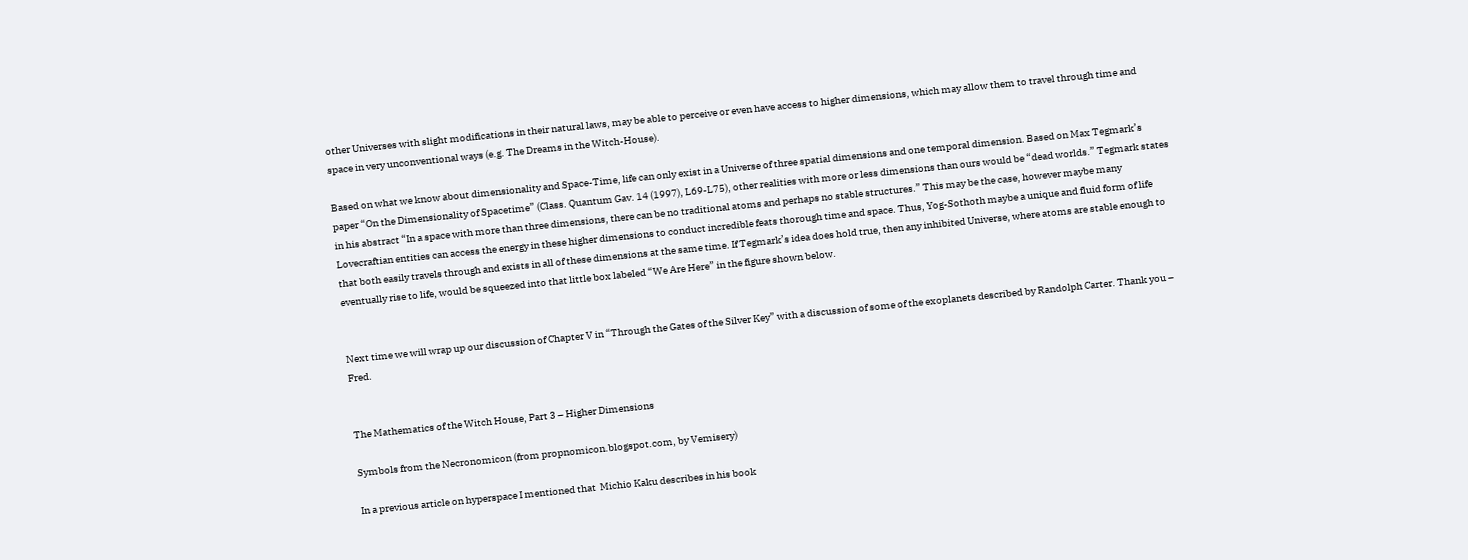other Universes with slight modifications in their natural laws, may be able to perceive or even have access to higher dimensions, which may allow them to travel through time and space in very unconventional ways (e.g. The Dreams in the Witch-House).

Based on what we know about dimensionality and Space-Time, life can only exist in a Universe of three spatial dimensions and one temporal dimension. Based on Max Tegmark’s paper “On the Dimensionality of Spacetime” (Class. Quantum Gav. 14 (1997), L69-L75), other realities with more or less dimensions than ours would be “dead worlds.” Tegmark states in his abstract “In a space with more than three dimensions, there can be no traditional atoms and perhaps no stable structures.” This may be the case, however maybe many Lovecraftian entities can access the energy in these higher dimensions to conduct incredible feats thorough time and space. Thus, Yog-Sothoth maybe a unique and fluid form of life that both easily travels through and exists in all of these dimensions at the same time. If Tegmark’s idea does hold true, then any inhibited Universe, where atoms are stable enough to eventually rise to life, would be squeezed into that little box labeled “We Are Here” in the figure shown below.


Next time we will wrap up our discussion of Chapter V in “Through the Gates of the Silver Key” with a discussion of some of the exoplanets described by Randolph Carter. Thank you – Fred.


The Mathematics of the Witch House, Part 3 – Higher Dimensions

Symbols from the Necronomicon (from propnomicon.blogspot.com, by Vemisery)

In a previous article on hyperspace I mentioned that  Michio Kaku describes in his book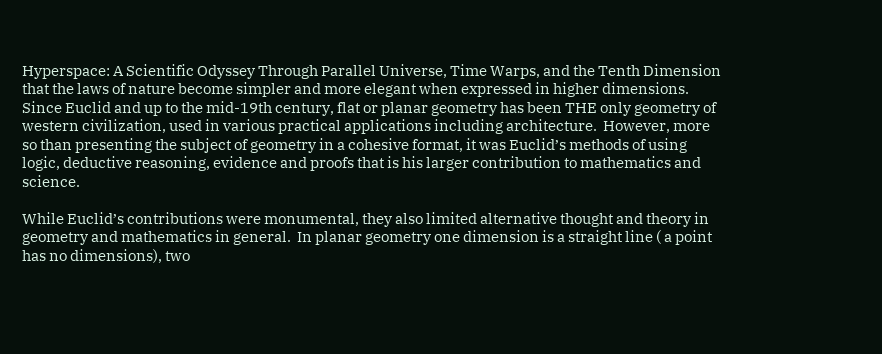Hyperspace: A Scientific Odyssey Through Parallel Universe, Time Warps, and the Tenth Dimension that the laws of nature become simpler and more elegant when expressed in higher dimensions.  Since Euclid and up to the mid-19th century, flat or planar geometry has been THE only geometry of western civilization, used in various practical applications including architecture.  However, more so than presenting the subject of geometry in a cohesive format, it was Euclid’s methods of using logic, deductive reasoning, evidence and proofs that is his larger contribution to mathematics and science.

While Euclid’s contributions were monumental, they also limited alternative thought and theory in geometry and mathematics in general.  In planar geometry one dimension is a straight line ( a point has no dimensions), two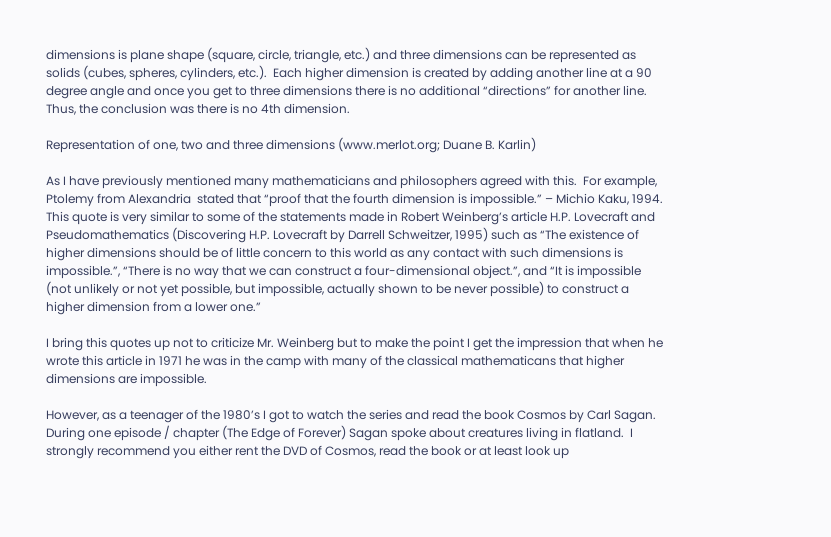dimensions is plane shape (square, circle, triangle, etc.) and three dimensions can be represented as solids (cubes, spheres, cylinders, etc.).  Each higher dimension is created by adding another line at a 90 degree angle and once you get to three dimensions there is no additional “directions” for another line.  Thus, the conclusion was there is no 4th dimension.

Representation of one, two and three dimensions (www.merlot.org; Duane B. Karlin)

As I have previously mentioned many mathematicians and philosophers agreed with this.  For example, Ptolemy from Alexandria  stated that “proof that the fourth dimension is impossible.” – Michio Kaku, 1994.  This quote is very similar to some of the statements made in Robert Weinberg’s article H.P. Lovecraft and Pseudomathematics (Discovering H.P. Lovecraft by Darrell Schweitzer, 1995) such as “The existence of higher dimensions should be of little concern to this world as any contact with such dimensions is impossible.”, “There is no way that we can construct a four-dimensional object.”, and “It is impossible (not unlikely or not yet possible, but impossible, actually shown to be never possible) to construct a higher dimension from a lower one.”

I bring this quotes up not to criticize Mr. Weinberg but to make the point I get the impression that when he wrote this article in 1971 he was in the camp with many of the classical mathematicans that higher dimensions are impossible.

However, as a teenager of the 1980’s I got to watch the series and read the book Cosmos by Carl Sagan.  During one episode / chapter (The Edge of Forever) Sagan spoke about creatures living in flatland.  I strongly recommend you either rent the DVD of Cosmos, read the book or at least look up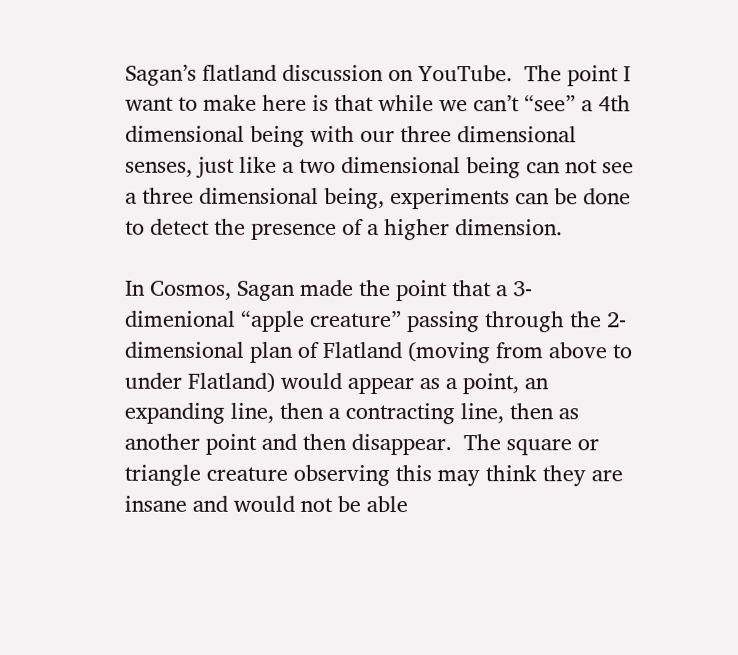Sagan’s flatland discussion on YouTube.  The point I want to make here is that while we can’t “see” a 4th dimensional being with our three dimensional senses, just like a two dimensional being can not see a three dimensional being, experiments can be done to detect the presence of a higher dimension.

In Cosmos, Sagan made the point that a 3-dimenional “apple creature” passing through the 2-dimensional plan of Flatland (moving from above to under Flatland) would appear as a point, an expanding line, then a contracting line, then as another point and then disappear.  The square or triangle creature observing this may think they are insane and would not be able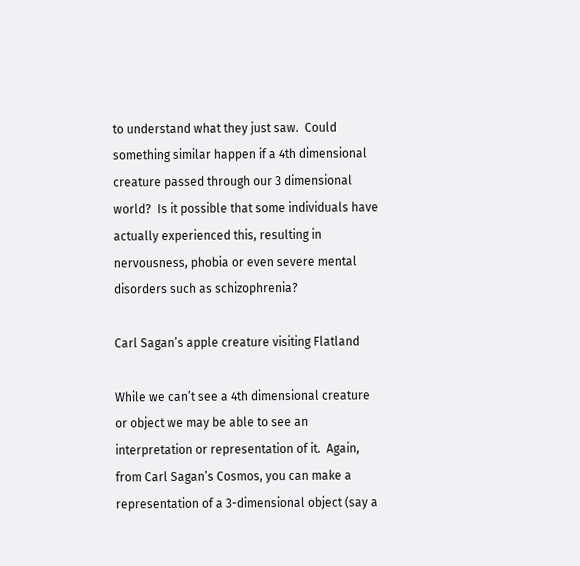to understand what they just saw.  Could something similar happen if a 4th dimensional creature passed through our 3 dimensional world?  Is it possible that some individuals have actually experienced this, resulting in nervousness, phobia or even severe mental disorders such as schizophrenia?

Carl Sagan’s apple creature visiting Flatland

While we can’t see a 4th dimensional creature or object we may be able to see an interpretation or representation of it.  Again, from Carl Sagan’s Cosmos, you can make a representation of a 3-dimensional object (say a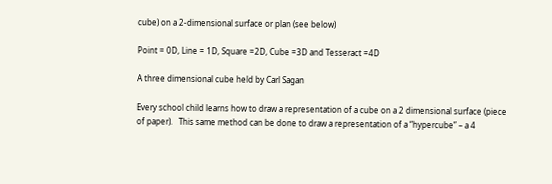cube) on a 2-dimensional surface or plan (see below)

Point = 0D, Line = 1D, Square =2D, Cube =3D and Tesseract =4D

A three dimensional cube held by Carl Sagan

Every school child learns how to draw a representation of a cube on a 2 dimensional surface (piece of paper).   This same method can be done to draw a representation of a “hypercube” – a 4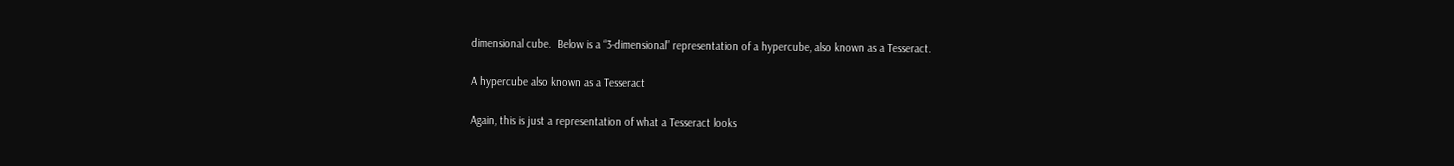dimensional cube.  Below is a “3-dimensional” representation of a hypercube, also known as a Tesseract.

A hypercube also known as a Tesseract

Again, this is just a representation of what a Tesseract looks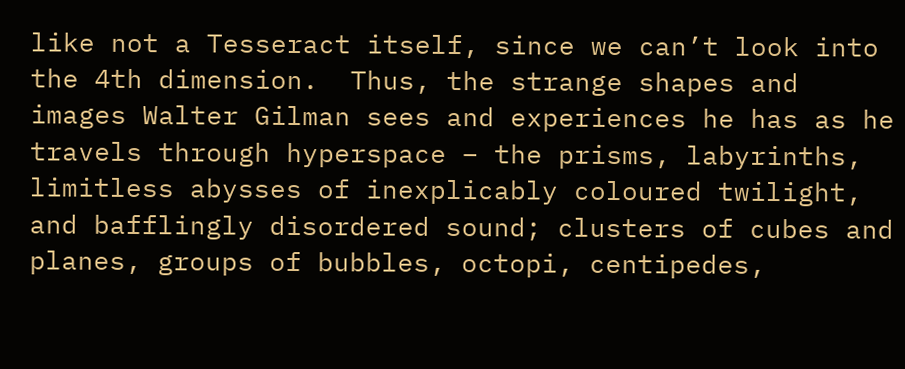like not a Tesseract itself, since we can’t look into the 4th dimension.  Thus, the strange shapes and images Walter Gilman sees and experiences he has as he travels through hyperspace – the prisms, labyrinths, limitless abysses of inexplicably coloured twilight, and bafflingly disordered sound; clusters of cubes and planes, groups of bubbles, octopi, centipedes,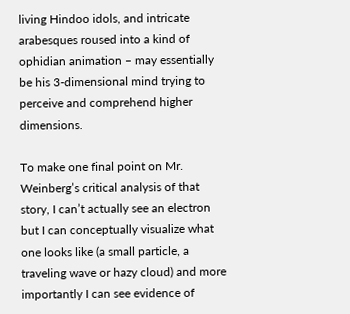living Hindoo idols, and intricate arabesques roused into a kind of ophidian animation – may essentially be his 3-dimensional mind trying to perceive and comprehend higher dimensions.

To make one final point on Mr. Weinberg’s critical analysis of that story, I can’t actually see an electron but I can conceptually visualize what one looks like (a small particle, a traveling wave or hazy cloud) and more importantly I can see evidence of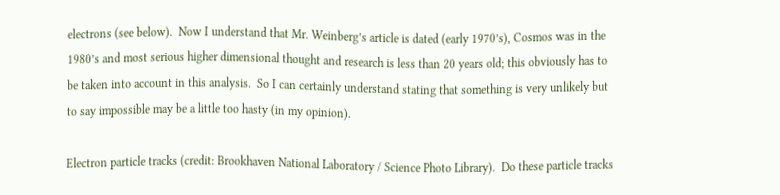electrons (see below).  Now I understand that Mr. Weinberg’s article is dated (early 1970’s), Cosmos was in the 1980’s and most serious higher dimensional thought and research is less than 20 years old; this obviously has to be taken into account in this analysis.  So I can certainly understand stating that something is very unlikely but to say impossible may be a little too hasty (in my opinion).

Electron particle tracks (credit: Brookhaven National Laboratory / Science Photo Library).  Do these particle tracks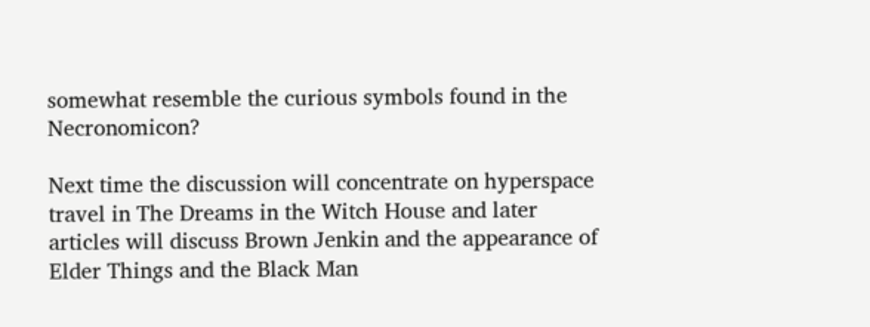somewhat resemble the curious symbols found in the Necronomicon?

Next time the discussion will concentrate on hyperspace travel in The Dreams in the Witch House and later articles will discuss Brown Jenkin and the appearance of Elder Things and the Black Man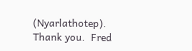(Nyarlathotep).  Thank you.  Fred